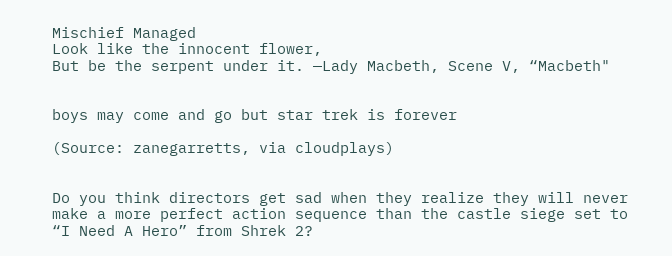Mischief Managed
Look like the innocent flower,
But be the serpent under it. —Lady Macbeth, Scene V, “Macbeth"


boys may come and go but star trek is forever

(Source: zanegarretts, via cloudplays)


Do you think directors get sad when they realize they will never make a more perfect action sequence than the castle siege set to “I Need A Hero” from Shrek 2?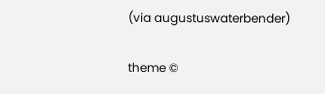(via augustuswaterbender)

theme ©